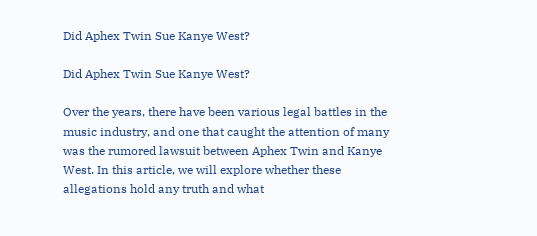Did Aphex Twin Sue Kanye West?

Did Aphex Twin Sue Kanye West?

Over the years, there have been various legal battles in the music industry, and one that caught the attention of many was the rumored lawsuit between Aphex Twin and Kanye West. In this article, we will explore whether these allegations hold any truth and what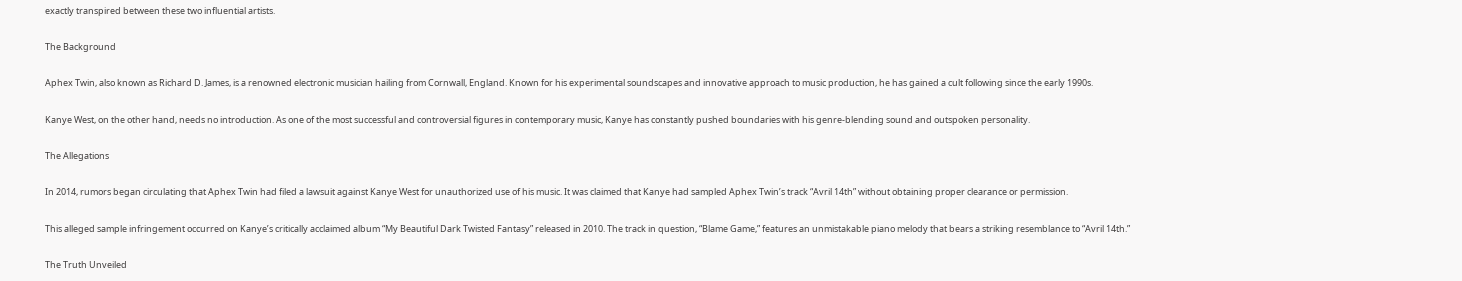exactly transpired between these two influential artists.

The Background

Aphex Twin, also known as Richard D. James, is a renowned electronic musician hailing from Cornwall, England. Known for his experimental soundscapes and innovative approach to music production, he has gained a cult following since the early 1990s.

Kanye West, on the other hand, needs no introduction. As one of the most successful and controversial figures in contemporary music, Kanye has constantly pushed boundaries with his genre-blending sound and outspoken personality.

The Allegations

In 2014, rumors began circulating that Aphex Twin had filed a lawsuit against Kanye West for unauthorized use of his music. It was claimed that Kanye had sampled Aphex Twin’s track “Avril 14th” without obtaining proper clearance or permission.

This alleged sample infringement occurred on Kanye’s critically acclaimed album “My Beautiful Dark Twisted Fantasy” released in 2010. The track in question, “Blame Game,” features an unmistakable piano melody that bears a striking resemblance to “Avril 14th.”

The Truth Unveiled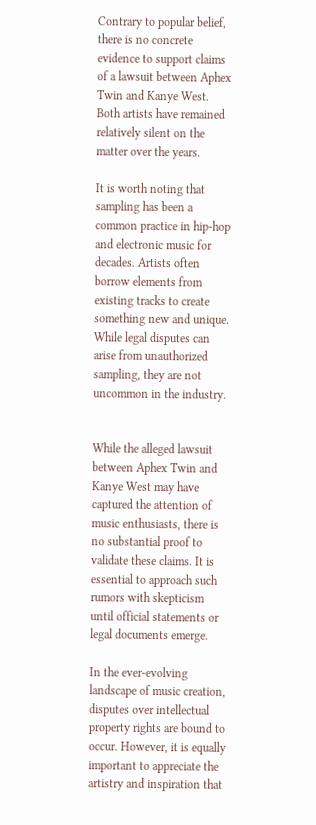Contrary to popular belief, there is no concrete evidence to support claims of a lawsuit between Aphex Twin and Kanye West. Both artists have remained relatively silent on the matter over the years.

It is worth noting that sampling has been a common practice in hip-hop and electronic music for decades. Artists often borrow elements from existing tracks to create something new and unique. While legal disputes can arise from unauthorized sampling, they are not uncommon in the industry.


While the alleged lawsuit between Aphex Twin and Kanye West may have captured the attention of music enthusiasts, there is no substantial proof to validate these claims. It is essential to approach such rumors with skepticism until official statements or legal documents emerge.

In the ever-evolving landscape of music creation, disputes over intellectual property rights are bound to occur. However, it is equally important to appreciate the artistry and inspiration that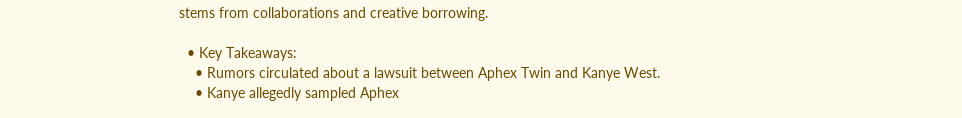stems from collaborations and creative borrowing.

  • Key Takeaways:
    • Rumors circulated about a lawsuit between Aphex Twin and Kanye West.
    • Kanye allegedly sampled Aphex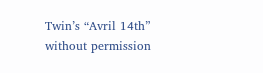Twin’s “Avril 14th” without permission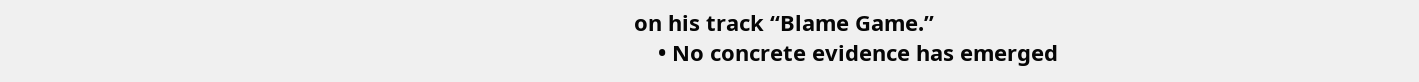on his track “Blame Game.”
    • No concrete evidence has emerged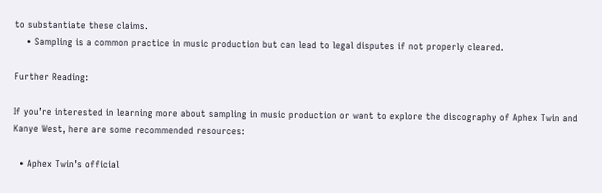to substantiate these claims.
    • Sampling is a common practice in music production but can lead to legal disputes if not properly cleared.

Further Reading:

If you’re interested in learning more about sampling in music production or want to explore the discography of Aphex Twin and Kanye West, here are some recommended resources:

  • Aphex Twin’s official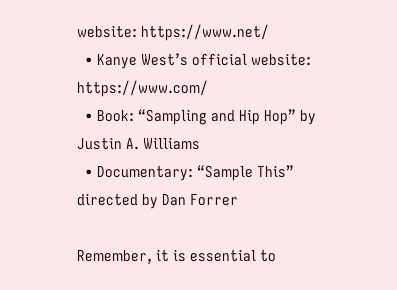website: https://www.net/
  • Kanye West’s official website: https://www.com/
  • Book: “Sampling and Hip Hop” by Justin A. Williams
  • Documentary: “Sample This” directed by Dan Forrer

Remember, it is essential to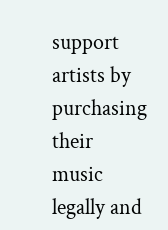support artists by purchasing their music legally and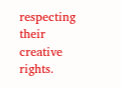respecting their creative rights.